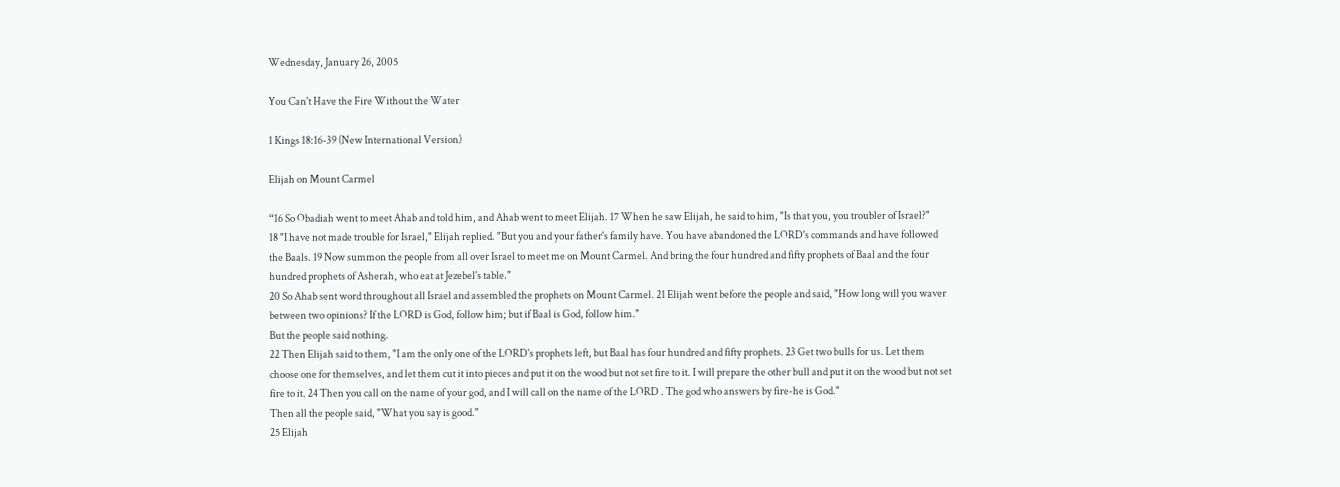Wednesday, January 26, 2005

You Can't Have the Fire Without the Water

1 Kings 18:16-39 (New International Version)

Elijah on Mount Carmel

“16 So Obadiah went to meet Ahab and told him, and Ahab went to meet Elijah. 17 When he saw Elijah, he said to him, "Is that you, you troubler of Israel?"
18 "I have not made trouble for Israel," Elijah replied. "But you and your father's family have. You have abandoned the LORD's commands and have followed the Baals. 19 Now summon the people from all over Israel to meet me on Mount Carmel. And bring the four hundred and fifty prophets of Baal and the four hundred prophets of Asherah, who eat at Jezebel's table."
20 So Ahab sent word throughout all Israel and assembled the prophets on Mount Carmel. 21 Elijah went before the people and said, "How long will you waver between two opinions? If the LORD is God, follow him; but if Baal is God, follow him."
But the people said nothing.
22 Then Elijah said to them, "I am the only one of the LORD's prophets left, but Baal has four hundred and fifty prophets. 23 Get two bulls for us. Let them choose one for themselves, and let them cut it into pieces and put it on the wood but not set fire to it. I will prepare the other bull and put it on the wood but not set fire to it. 24 Then you call on the name of your god, and I will call on the name of the LORD . The god who answers by fire-he is God."
Then all the people said, "What you say is good."
25 Elijah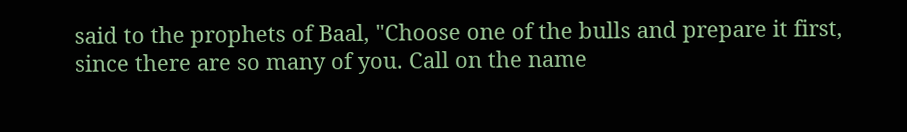said to the prophets of Baal, "Choose one of the bulls and prepare it first, since there are so many of you. Call on the name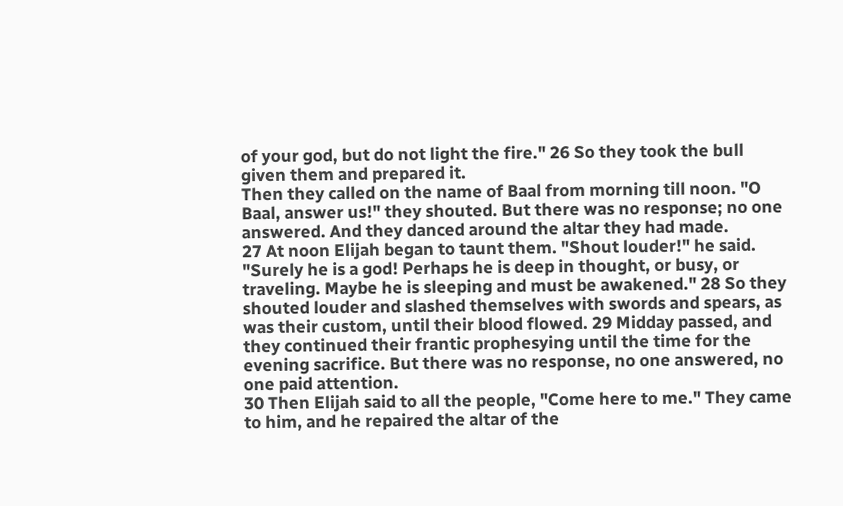of your god, but do not light the fire." 26 So they took the bull given them and prepared it.
Then they called on the name of Baal from morning till noon. "O Baal, answer us!" they shouted. But there was no response; no one answered. And they danced around the altar they had made.
27 At noon Elijah began to taunt them. "Shout louder!" he said. "Surely he is a god! Perhaps he is deep in thought, or busy, or traveling. Maybe he is sleeping and must be awakened." 28 So they shouted louder and slashed themselves with swords and spears, as was their custom, until their blood flowed. 29 Midday passed, and they continued their frantic prophesying until the time for the evening sacrifice. But there was no response, no one answered, no one paid attention.
30 Then Elijah said to all the people, "Come here to me." They came to him, and he repaired the altar of the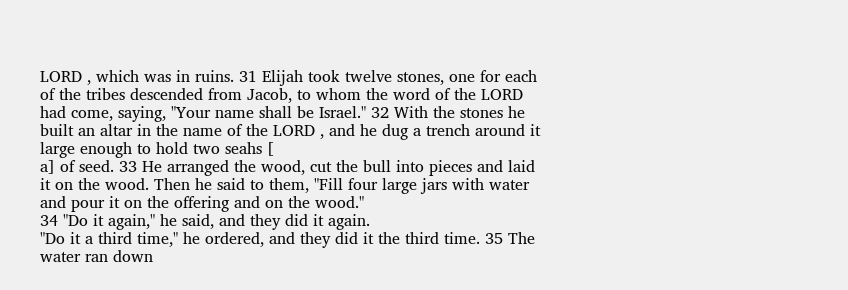LORD , which was in ruins. 31 Elijah took twelve stones, one for each of the tribes descended from Jacob, to whom the word of the LORD had come, saying, "Your name shall be Israel." 32 With the stones he built an altar in the name of the LORD , and he dug a trench around it large enough to hold two seahs [
a] of seed. 33 He arranged the wood, cut the bull into pieces and laid it on the wood. Then he said to them, "Fill four large jars with water and pour it on the offering and on the wood."
34 "Do it again," he said, and they did it again.
"Do it a third time," he ordered, and they did it the third time. 35 The water ran down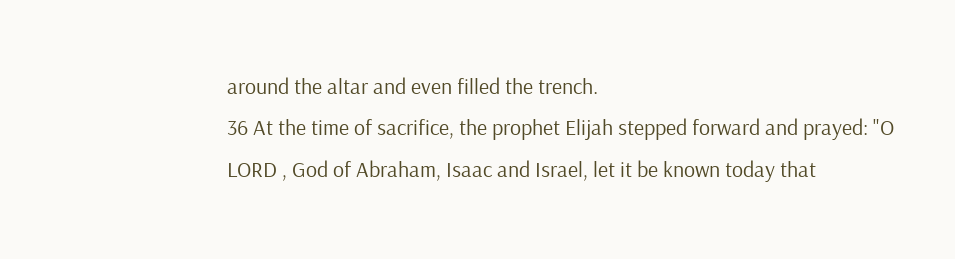around the altar and even filled the trench.
36 At the time of sacrifice, the prophet Elijah stepped forward and prayed: "O LORD , God of Abraham, Isaac and Israel, let it be known today that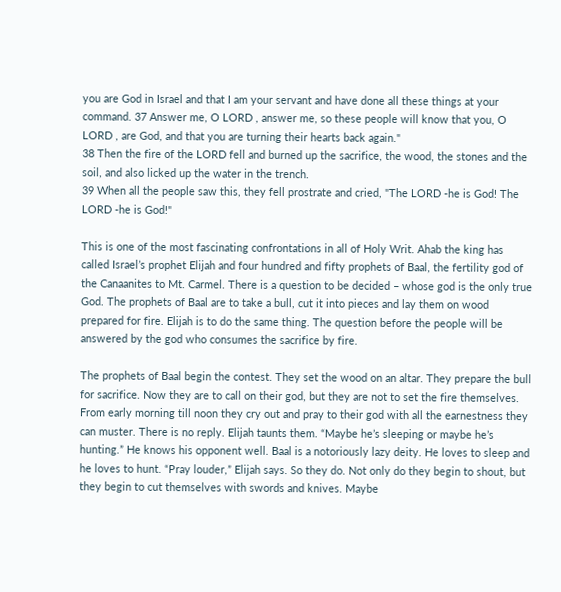you are God in Israel and that I am your servant and have done all these things at your command. 37 Answer me, O LORD , answer me, so these people will know that you, O LORD , are God, and that you are turning their hearts back again."
38 Then the fire of the LORD fell and burned up the sacrifice, the wood, the stones and the soil, and also licked up the water in the trench.
39 When all the people saw this, they fell prostrate and cried, "The LORD -he is God! The LORD -he is God!"

This is one of the most fascinating confrontations in all of Holy Writ. Ahab the king has called Israel’s prophet Elijah and four hundred and fifty prophets of Baal, the fertility god of the Canaanites to Mt. Carmel. There is a question to be decided – whose god is the only true God. The prophets of Baal are to take a bull, cut it into pieces and lay them on wood prepared for fire. Elijah is to do the same thing. The question before the people will be answered by the god who consumes the sacrifice by fire.

The prophets of Baal begin the contest. They set the wood on an altar. They prepare the bull for sacrifice. Now they are to call on their god, but they are not to set the fire themselves. From early morning till noon they cry out and pray to their god with all the earnestness they can muster. There is no reply. Elijah taunts them. “Maybe he’s sleeping or maybe he’s hunting.” He knows his opponent well. Baal is a notoriously lazy deity. He loves to sleep and he loves to hunt. “Pray louder,” Elijah says. So they do. Not only do they begin to shout, but they begin to cut themselves with swords and knives. Maybe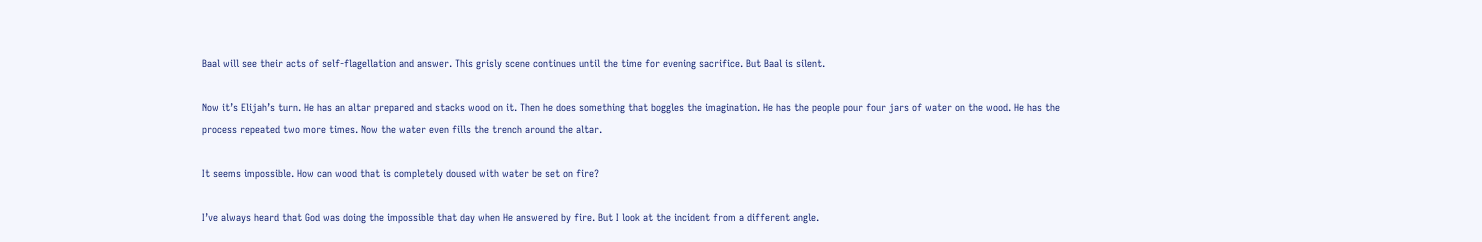Baal will see their acts of self-flagellation and answer. This grisly scene continues until the time for evening sacrifice. But Baal is silent.

Now it’s Elijah’s turn. He has an altar prepared and stacks wood on it. Then he does something that boggles the imagination. He has the people pour four jars of water on the wood. He has the process repeated two more times. Now the water even fills the trench around the altar.

It seems impossible. How can wood that is completely doused with water be set on fire?

I’ve always heard that God was doing the impossible that day when He answered by fire. But I look at the incident from a different angle.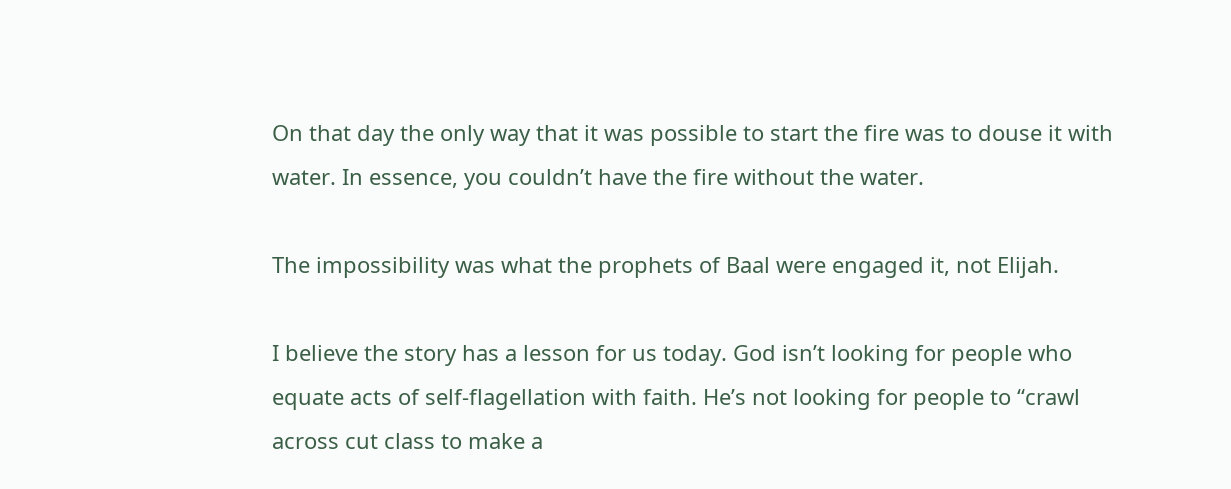On that day the only way that it was possible to start the fire was to douse it with water. In essence, you couldn’t have the fire without the water.

The impossibility was what the prophets of Baal were engaged it, not Elijah.

I believe the story has a lesson for us today. God isn’t looking for people who equate acts of self-flagellation with faith. He’s not looking for people to “crawl across cut class to make a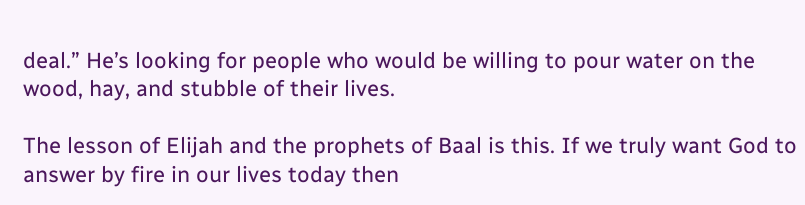deal.” He’s looking for people who would be willing to pour water on the wood, hay, and stubble of their lives.

The lesson of Elijah and the prophets of Baal is this. If we truly want God to answer by fire in our lives today then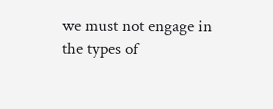we must not engage in the types of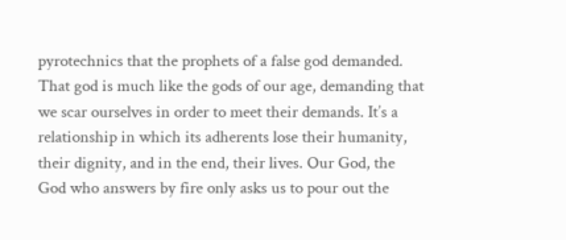pyrotechnics that the prophets of a false god demanded. That god is much like the gods of our age, demanding that we scar ourselves in order to meet their demands. It’s a relationship in which its adherents lose their humanity, their dignity, and in the end, their lives. Our God, the God who answers by fire only asks us to pour out the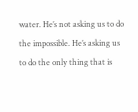water. He’s not asking us to do the impossible. He’s asking us to do the only thing that is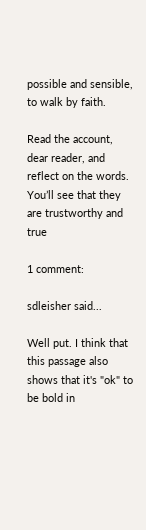possible and sensible, to walk by faith.

Read the account, dear reader, and reflect on the words. You’ll see that they are trustworthy and true

1 comment:

sdleisher said...

Well put. I think that this passage also shows that it's "ok" to be bold in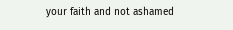your faith and not ashamed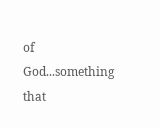of God...something that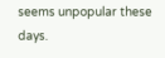seems unpopular these days.